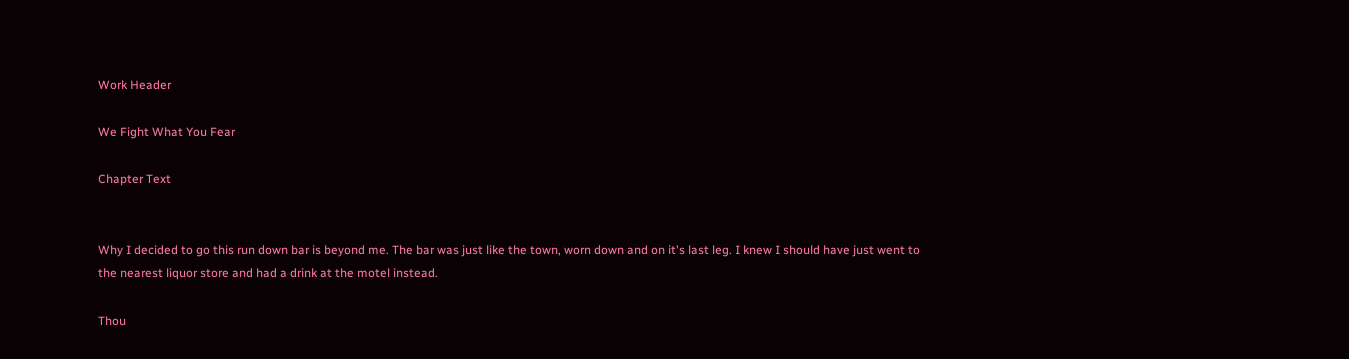Work Header

We Fight What You Fear

Chapter Text


Why I decided to go this run down bar is beyond me. The bar was just like the town, worn down and on it's last leg. I knew I should have just went to the nearest liquor store and had a drink at the motel instead.

Thou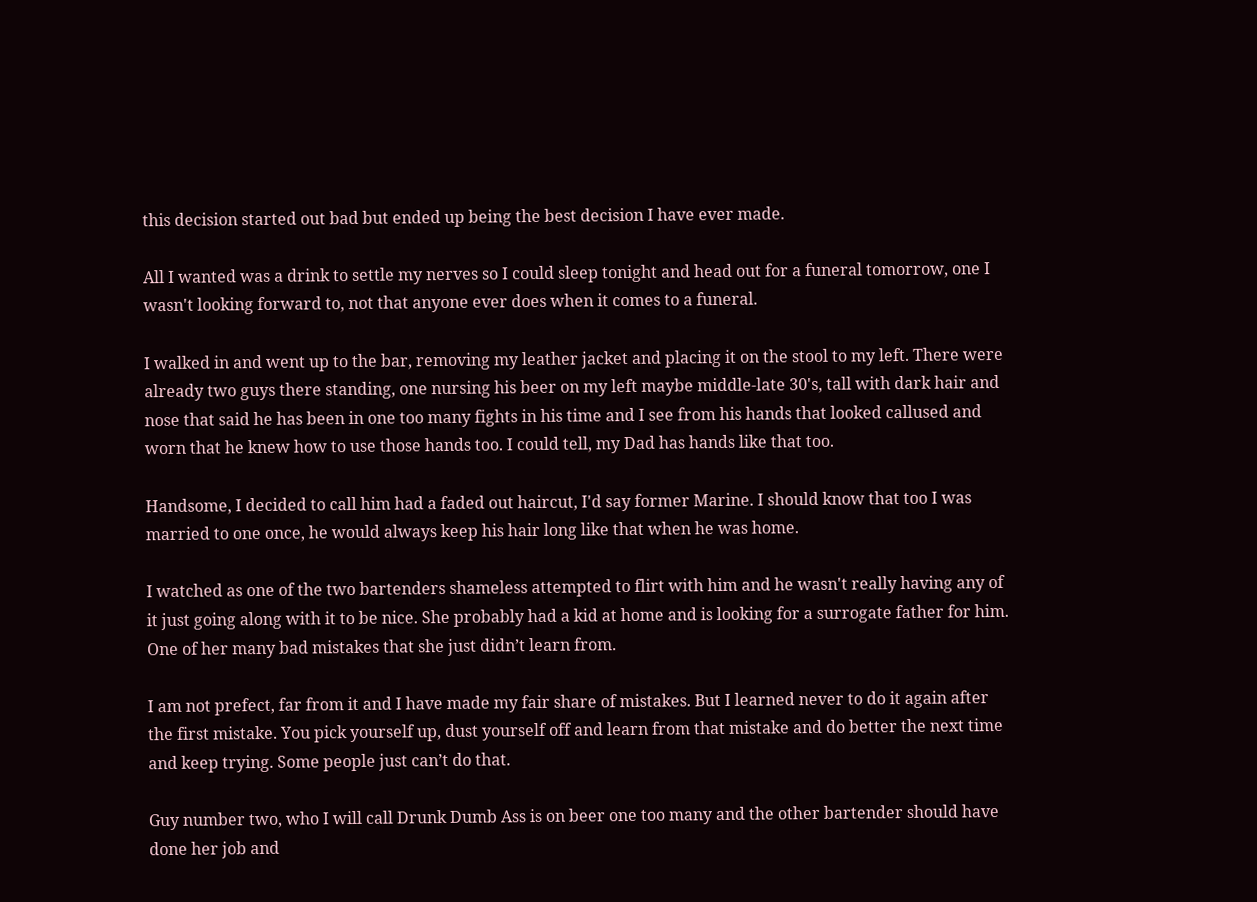this decision started out bad but ended up being the best decision I have ever made.

All I wanted was a drink to settle my nerves so I could sleep tonight and head out for a funeral tomorrow, one I wasn't looking forward to, not that anyone ever does when it comes to a funeral.

I walked in and went up to the bar, removing my leather jacket and placing it on the stool to my left. There were already two guys there standing, one nursing his beer on my left maybe middle-late 30's, tall with dark hair and nose that said he has been in one too many fights in his time and I see from his hands that looked callused and worn that he knew how to use those hands too. I could tell, my Dad has hands like that too.

Handsome, I decided to call him had a faded out haircut, I'd say former Marine. I should know that too I was married to one once, he would always keep his hair long like that when he was home.

I watched as one of the two bartenders shameless attempted to flirt with him and he wasn't really having any of it just going along with it to be nice. She probably had a kid at home and is looking for a surrogate father for him. One of her many bad mistakes that she just didn’t learn from.

I am not prefect, far from it and I have made my fair share of mistakes. But I learned never to do it again after the first mistake. You pick yourself up, dust yourself off and learn from that mistake and do better the next time and keep trying. Some people just can’t do that.

Guy number two, who I will call Drunk Dumb Ass is on beer one too many and the other bartender should have done her job and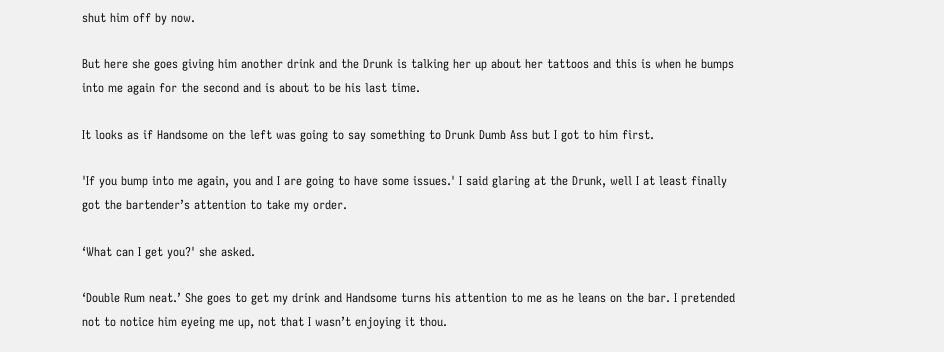shut him off by now.

But here she goes giving him another drink and the Drunk is talking her up about her tattoos and this is when he bumps into me again for the second and is about to be his last time.

It looks as if Handsome on the left was going to say something to Drunk Dumb Ass but I got to him first.

'If you bump into me again, you and I are going to have some issues.' I said glaring at the Drunk, well I at least finally got the bartender’s attention to take my order.

‘What can I get you?' she asked.

‘Double Rum neat.’ She goes to get my drink and Handsome turns his attention to me as he leans on the bar. I pretended not to notice him eyeing me up, not that I wasn’t enjoying it thou.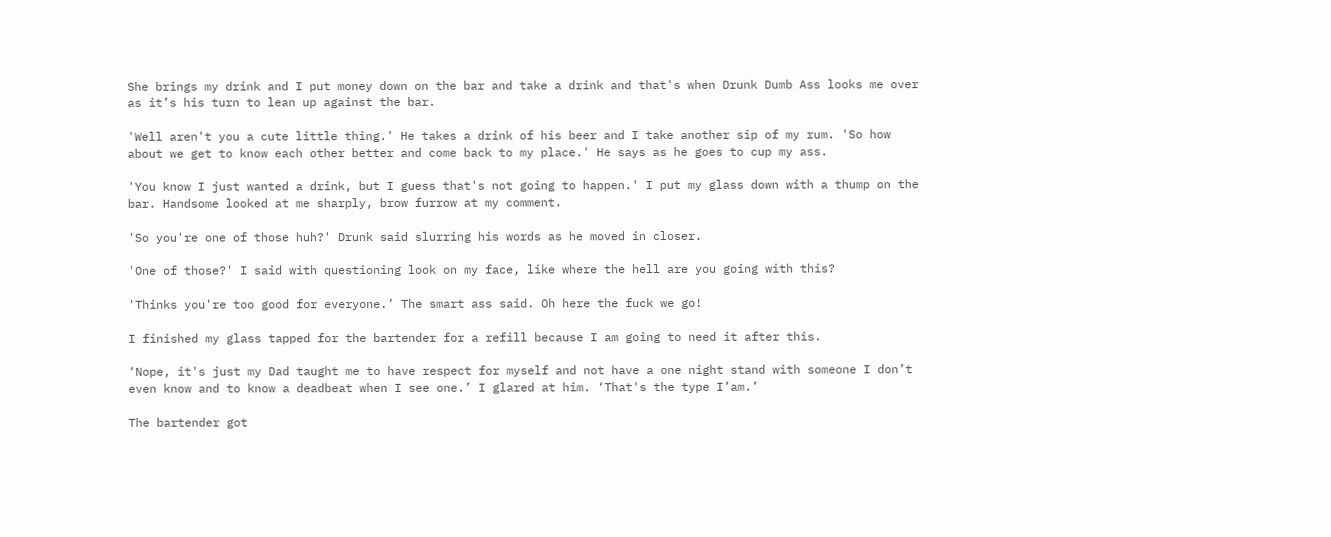She brings my drink and I put money down on the bar and take a drink and that's when Drunk Dumb Ass looks me over as it’s his turn to lean up against the bar.

'Well aren't you a cute little thing.' He takes a drink of his beer and I take another sip of my rum. 'So how about we get to know each other better and come back to my place.' He says as he goes to cup my ass.

'You know I just wanted a drink, but I guess that's not going to happen.' I put my glass down with a thump on the bar. Handsome looked at me sharply, brow furrow at my comment.

'So you're one of those huh?' Drunk said slurring his words as he moved in closer.

'One of those?' I said with questioning look on my face, like where the hell are you going with this?

'Thinks you're too good for everyone.’ The smart ass said. Oh here the fuck we go!

I finished my glass tapped for the bartender for a refill because I am going to need it after this.

‘Nope, it's just my Dad taught me to have respect for myself and not have a one night stand with someone I don’t even know and to know a deadbeat when I see one.’ I glared at him. ‘That's the type I’am.’

The bartender got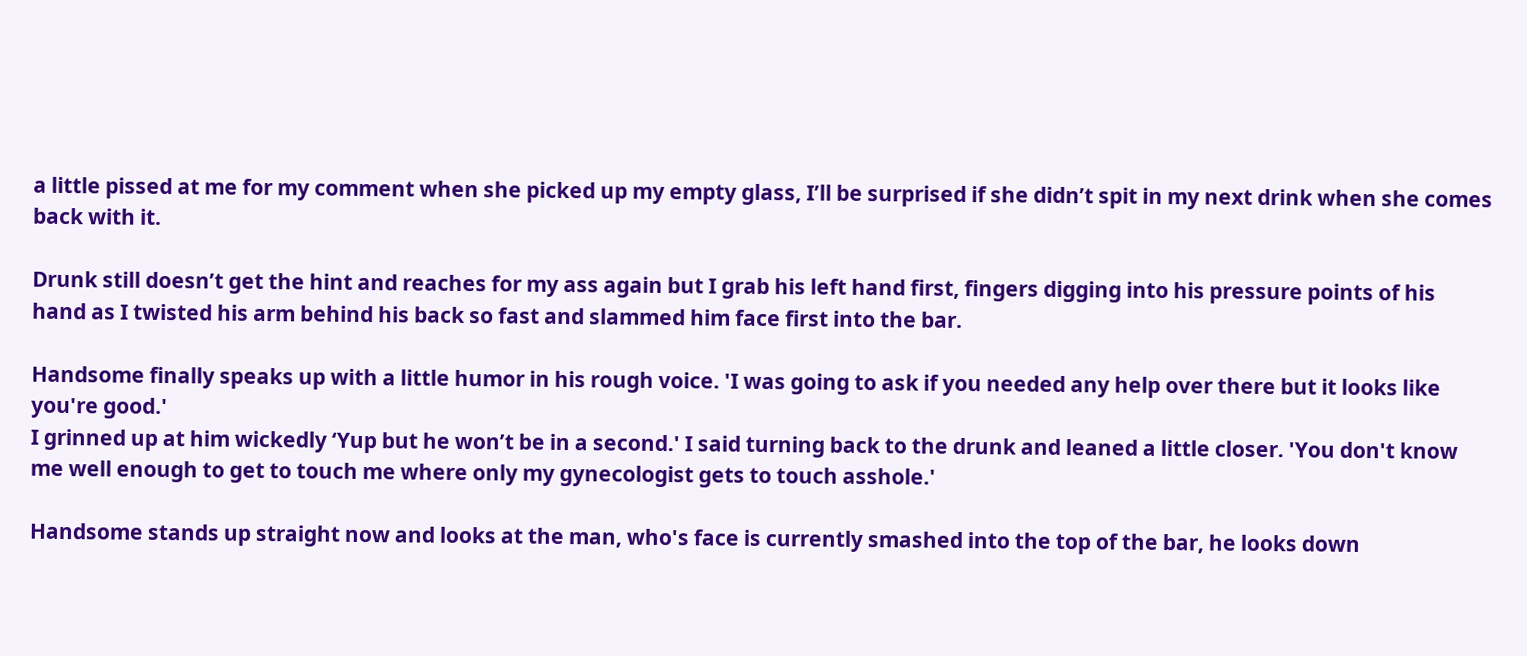a little pissed at me for my comment when she picked up my empty glass, I’ll be surprised if she didn’t spit in my next drink when she comes back with it.

Drunk still doesn’t get the hint and reaches for my ass again but I grab his left hand first, fingers digging into his pressure points of his hand as I twisted his arm behind his back so fast and slammed him face first into the bar.

Handsome finally speaks up with a little humor in his rough voice. 'I was going to ask if you needed any help over there but it looks like you're good.'
I grinned up at him wickedly ‘Yup but he won’t be in a second.' I said turning back to the drunk and leaned a little closer. 'You don't know me well enough to get to touch me where only my gynecologist gets to touch asshole.'

Handsome stands up straight now and looks at the man, who's face is currently smashed into the top of the bar, he looks down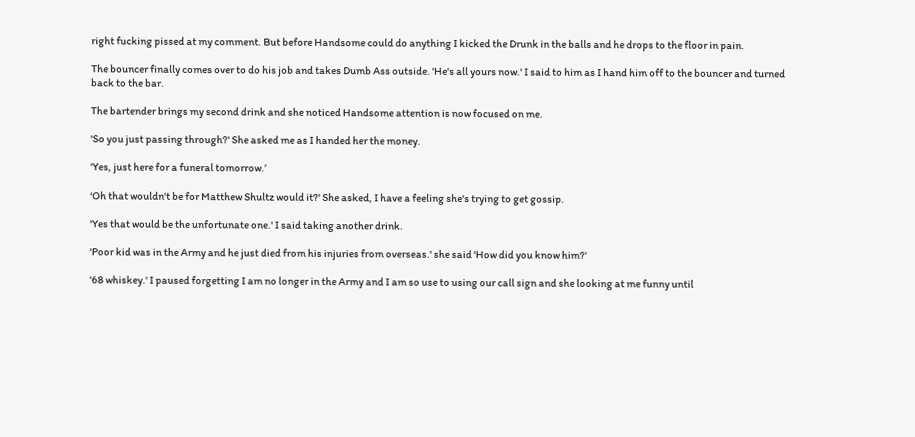right fucking pissed at my comment. But before Handsome could do anything I kicked the Drunk in the balls and he drops to the floor in pain.

The bouncer finally comes over to do his job and takes Dumb Ass outside. 'He's all yours now.' I said to him as I hand him off to the bouncer and turned back to the bar.

The bartender brings my second drink and she noticed Handsome attention is now focused on me.

'So you just passing through?' She asked me as I handed her the money.

'Yes, just here for a funeral tomorrow.’

‘Oh that wouldn't be for Matthew Shultz would it?' She asked, I have a feeling she's trying to get gossip.

'Yes that would be the unfortunate one.' I said taking another drink.

'Poor kid was in the Army and he just died from his injuries from overseas.' she said 'How did you know him?'

'68 whiskey.' I paused forgetting I am no longer in the Army and I am so use to using our call sign and she looking at me funny until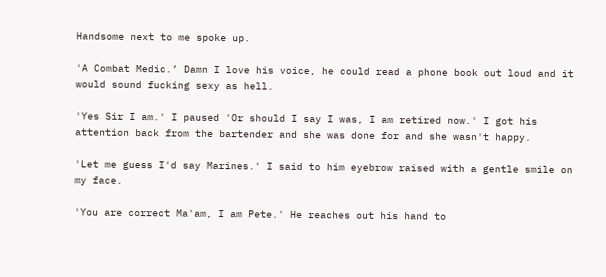Handsome next to me spoke up.

'A Combat Medic.’ Damn I love his voice, he could read a phone book out loud and it would sound fucking sexy as hell.

'Yes Sir I am.' I paused 'Or should I say I was, I am retired now.' I got his attention back from the bartender and she was done for and she wasn't happy.

'Let me guess I'd say Marines.' I said to him eyebrow raised with a gentle smile on my face.

'You are correct Ma'am, I am Pete.' He reaches out his hand to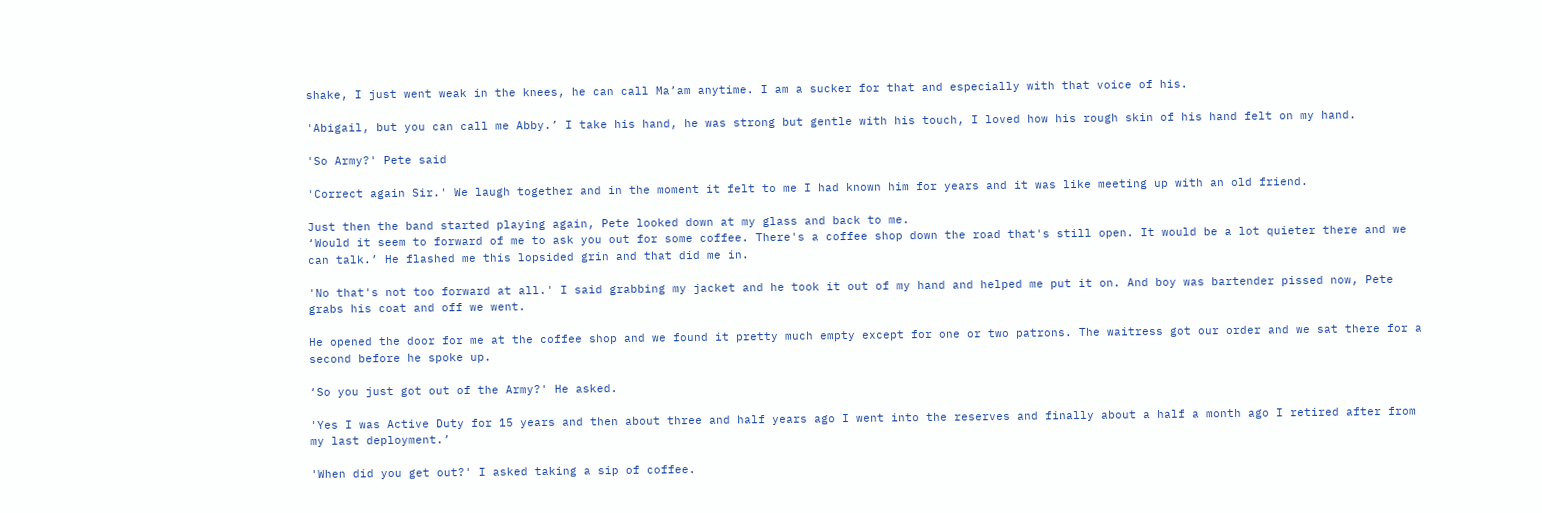shake, I just went weak in the knees, he can call Ma’am anytime. I am a sucker for that and especially with that voice of his.

'Abigail, but you can call me Abby.’ I take his hand, he was strong but gentle with his touch, I loved how his rough skin of his hand felt on my hand.

'So Army?' Pete said

'Correct again Sir.' We laugh together and in the moment it felt to me I had known him for years and it was like meeting up with an old friend.

Just then the band started playing again, Pete looked down at my glass and back to me.
‘Would it seem to forward of me to ask you out for some coffee. There's a coffee shop down the road that's still open. It would be a lot quieter there and we can talk.’ He flashed me this lopsided grin and that did me in.

'No that's not too forward at all.' I said grabbing my jacket and he took it out of my hand and helped me put it on. And boy was bartender pissed now, Pete grabs his coat and off we went.

He opened the door for me at the coffee shop and we found it pretty much empty except for one or two patrons. The waitress got our order and we sat there for a second before he spoke up.

‘So you just got out of the Army?' He asked.

'Yes I was Active Duty for 15 years and then about three and half years ago I went into the reserves and finally about a half a month ago I retired after from my last deployment.’

'When did you get out?' I asked taking a sip of coffee.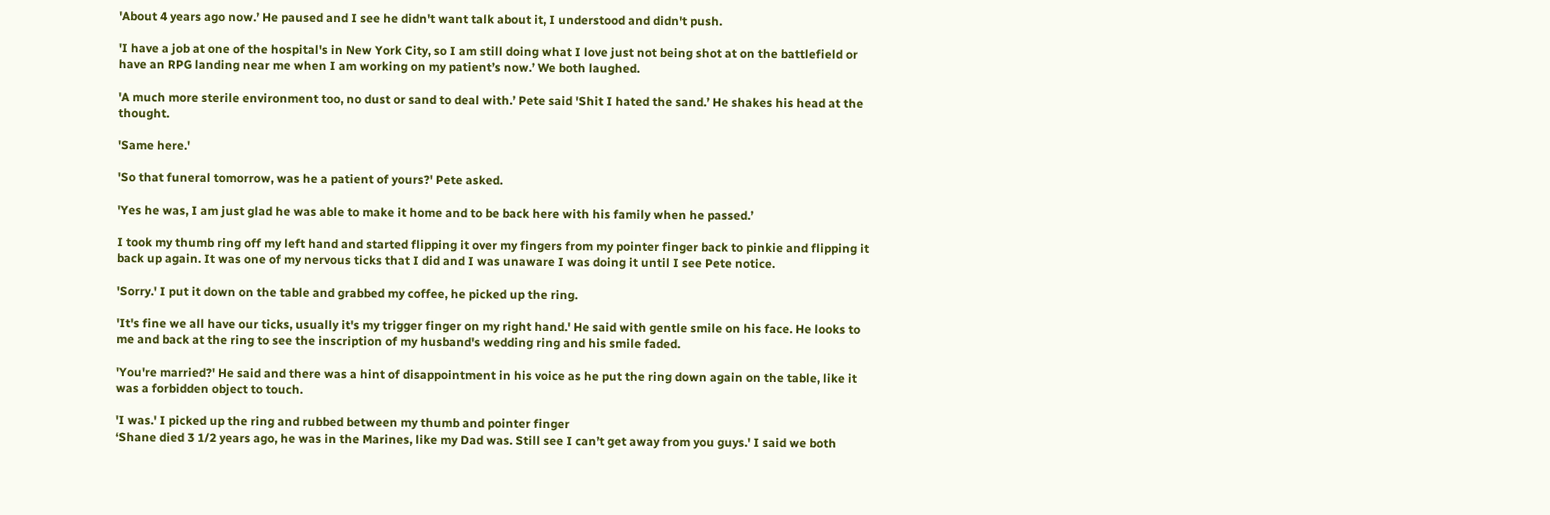'About 4 years ago now.’ He paused and I see he didn't want talk about it, I understood and didn't push.

'I have a job at one of the hospital's in New York City, so I am still doing what I love just not being shot at on the battlefield or have an RPG landing near me when I am working on my patient’s now.’ We both laughed.

'A much more sterile environment too, no dust or sand to deal with.’ Pete said 'Shit I hated the sand.’ He shakes his head at the thought.

'Same here.'

'So that funeral tomorrow, was he a patient of yours?' Pete asked.

'Yes he was, I am just glad he was able to make it home and to be back here with his family when he passed.’

I took my thumb ring off my left hand and started flipping it over my fingers from my pointer finger back to pinkie and flipping it back up again. It was one of my nervous ticks that I did and I was unaware I was doing it until I see Pete notice.

'Sorry.' I put it down on the table and grabbed my coffee, he picked up the ring.

'It's fine we all have our ticks, usually it's my trigger finger on my right hand.' He said with gentle smile on his face. He looks to me and back at the ring to see the inscription of my husband's wedding ring and his smile faded.

'You're married?' He said and there was a hint of disappointment in his voice as he put the ring down again on the table, like it was a forbidden object to touch.

'I was.' I picked up the ring and rubbed between my thumb and pointer finger
‘Shane died 3 1/2 years ago, he was in the Marines, like my Dad was. Still see I can’t get away from you guys.' I said we both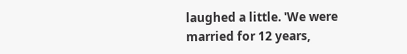laughed a little. 'We were married for 12 years,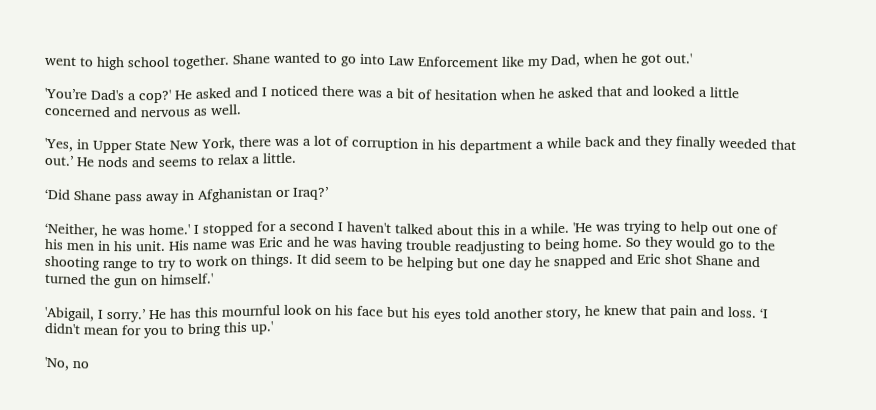went to high school together. Shane wanted to go into Law Enforcement like my Dad, when he got out.'

'You’re Dad's a cop?' He asked and I noticed there was a bit of hesitation when he asked that and looked a little concerned and nervous as well.

'Yes, in Upper State New York, there was a lot of corruption in his department a while back and they finally weeded that out.’ He nods and seems to relax a little.

‘Did Shane pass away in Afghanistan or Iraq?’

‘Neither, he was home.' I stopped for a second I haven't talked about this in a while. 'He was trying to help out one of his men in his unit. His name was Eric and he was having trouble readjusting to being home. So they would go to the shooting range to try to work on things. It did seem to be helping but one day he snapped and Eric shot Shane and turned the gun on himself.'

'Abigail, I sorry.’ He has this mournful look on his face but his eyes told another story, he knew that pain and loss. ‘I didn't mean for you to bring this up.'

'No, no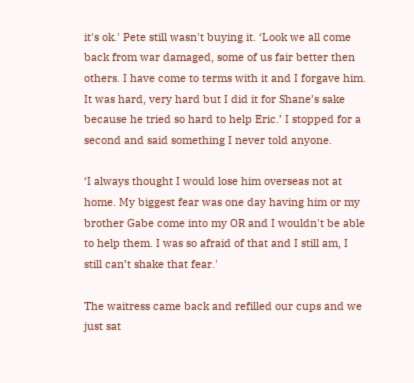it's ok.' Pete still wasn't buying it. ‘Look we all come back from war damaged, some of us fair better then others. I have come to terms with it and I forgave him. It was hard, very hard but I did it for Shane’s sake because he tried so hard to help Eric.’ I stopped for a second and said something I never told anyone.

‘I always thought I would lose him overseas not at home. My biggest fear was one day having him or my brother Gabe come into my OR and I wouldn't be able to help them. I was so afraid of that and I still am, I still can’t shake that fear.'

The waitress came back and refilled our cups and we just sat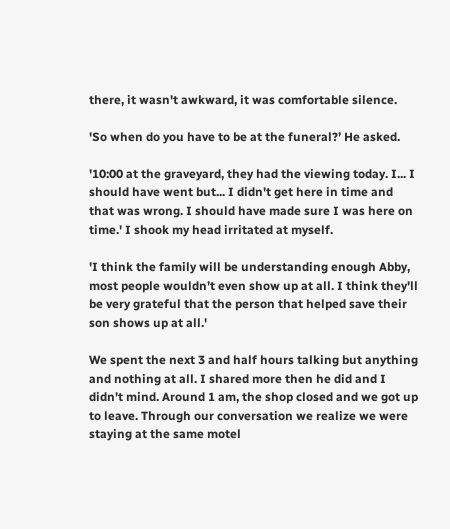there, it wasn't awkward, it was comfortable silence.

'So when do you have to be at the funeral?’ He asked.

'10:00 at the graveyard, they had the viewing today. I... I should have went but... I didn't get here in time and that was wrong. I should have made sure I was here on time.' I shook my head irritated at myself.

'I think the family will be understanding enough Abby, most people wouldn’t even show up at all. I think they'll be very grateful that the person that helped save their son shows up at all.'

We spent the next 3 and half hours talking but anything and nothing at all. I shared more then he did and I didn't mind. Around 1 am, the shop closed and we got up to leave. Through our conversation we realize we were staying at the same motel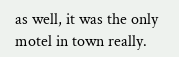as well, it was the only motel in town really.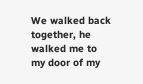We walked back together, he walked me to my door of my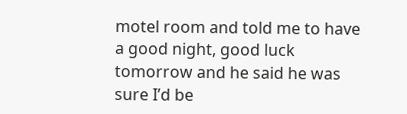motel room and told me to have a good night, good luck tomorrow and he said he was sure I’d be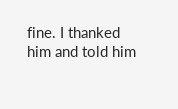fine. I thanked him and told him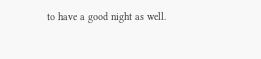to have a good night as well.